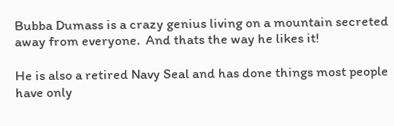Bubba Dumass is a crazy genius living on a mountain secreted away from everyone.  And thats the way he likes it!

He is also a retired Navy Seal and has done things most people have only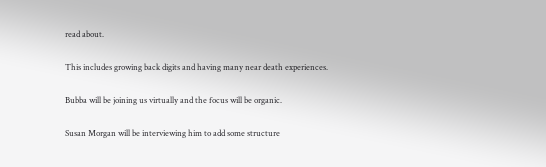read about.

This includes growing back digits and having many near death experiences.

Bubba will be joining us virtually and the focus will be organic.

Susan Morgan will be interviewing him to add some structure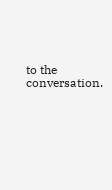to the conversation.